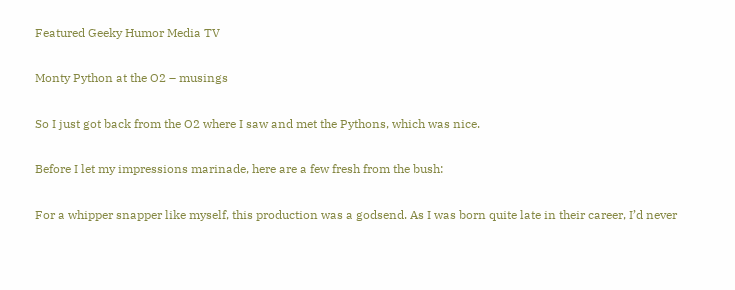Featured Geeky Humor Media TV

Monty Python at the O2 – musings

So I just got back from the O2 where I saw and met the Pythons, which was nice.

Before I let my impressions marinade, here are a few fresh from the bush:

For a whipper snapper like myself, this production was a godsend. As I was born quite late in their career, I’d never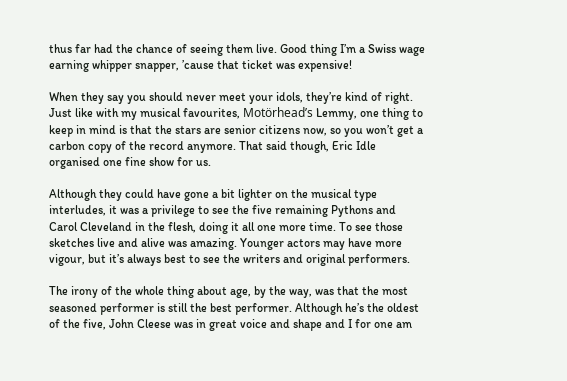thus far had the chance of seeing them live. Good thing I’m a Swiss wage earning whipper snapper, ’cause that ticket was expensive!

When they say you should never meet your idols, they’re kind of right. Just like with my musical favourites, Motörhead’s Lemmy, one thing to keep in mind is that the stars are senior citizens now, so you won’t get a carbon copy of the record anymore. That said though, Eric Idle organised one fine show for us.

Although they could have gone a bit lighter on the musical type interludes, it was a privilege to see the five remaining Pythons and Carol Cleveland in the flesh, doing it all one more time. To see those sketches live and alive was amazing. Younger actors may have more vigour, but it’s always best to see the writers and original performers.

The irony of the whole thing about age, by the way, was that the most seasoned performer is still the best performer. Although he’s the oldest of the five, John Cleese was in great voice and shape and I for one am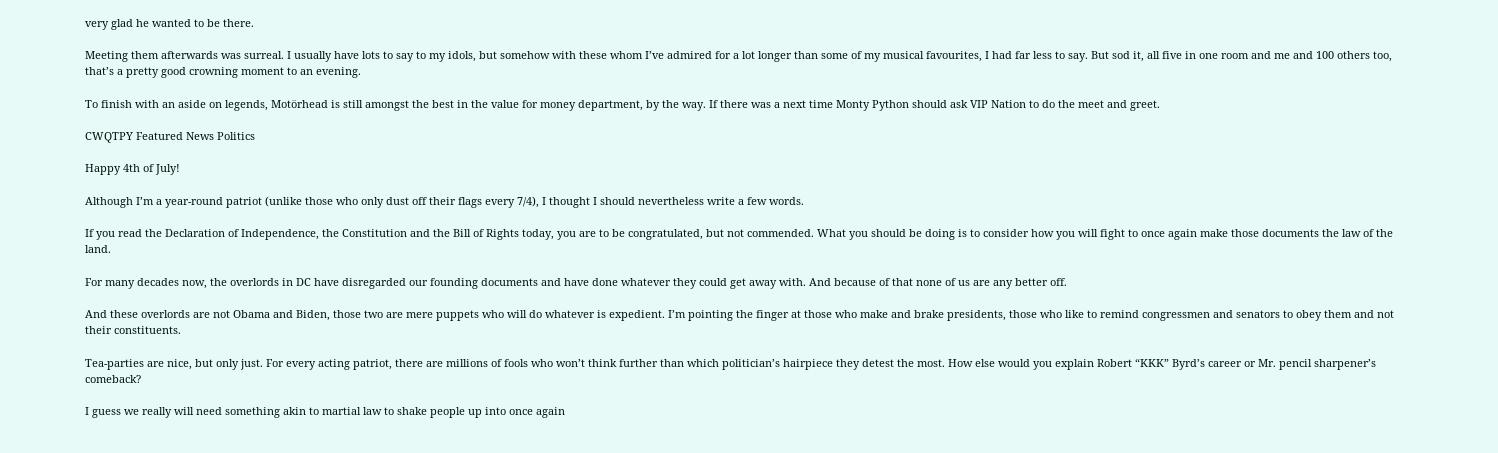very glad he wanted to be there.

Meeting them afterwards was surreal. I usually have lots to say to my idols, but somehow with these whom I’ve admired for a lot longer than some of my musical favourites, I had far less to say. But sod it, all five in one room and me and 100 others too, that’s a pretty good crowning moment to an evening.

To finish with an aside on legends, Motörhead is still amongst the best in the value for money department, by the way. If there was a next time Monty Python should ask VIP Nation to do the meet and greet.

CWQTPY Featured News Politics

Happy 4th of July!

Although I’m a year-round patriot (unlike those who only dust off their flags every 7/4), I thought I should nevertheless write a few words.

If you read the Declaration of Independence, the Constitution and the Bill of Rights today, you are to be congratulated, but not commended. What you should be doing is to consider how you will fight to once again make those documents the law of the land.

For many decades now, the overlords in DC have disregarded our founding documents and have done whatever they could get away with. And because of that none of us are any better off.

And these overlords are not Obama and Biden, those two are mere puppets who will do whatever is expedient. I’m pointing the finger at those who make and brake presidents, those who like to remind congressmen and senators to obey them and not their constituents.

Tea-parties are nice, but only just. For every acting patriot, there are millions of fools who won’t think further than which politician’s hairpiece they detest the most. How else would you explain Robert “KKK” Byrd’s career or Mr. pencil sharpener’s comeback?

I guess we really will need something akin to martial law to shake people up into once again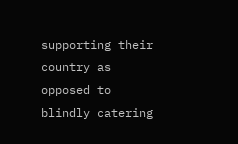supporting their country as opposed to blindly catering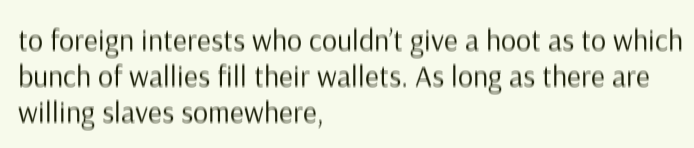to foreign interests who couldn’t give a hoot as to which bunch of wallies fill their wallets. As long as there are willing slaves somewhere,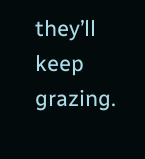they’ll keep grazing.